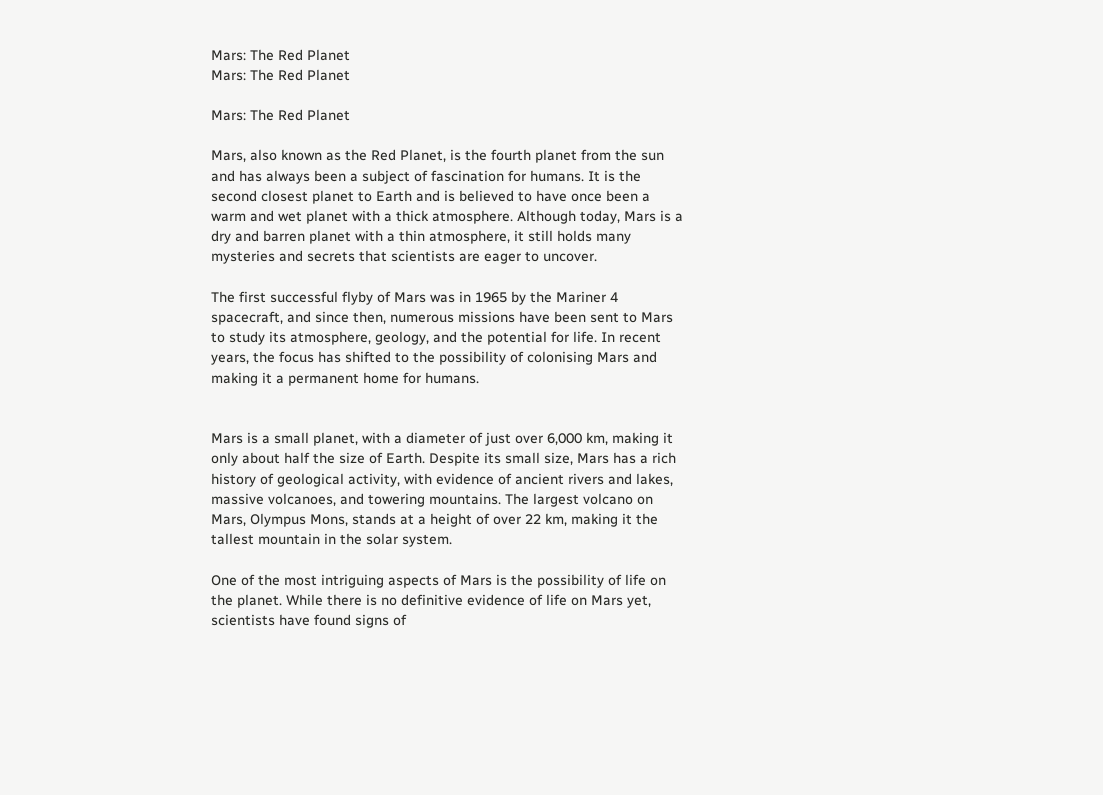Mars: The Red Planet
Mars: The Red Planet

Mars: The Red Planet

Mars, also known as the Red Planet, is the fourth planet from the sun and has always been a subject of fascination for humans. It is the second closest planet to Earth and is believed to have once been a warm and wet planet with a thick atmosphere. Although today, Mars is a dry and barren planet with a thin atmosphere, it still holds many mysteries and secrets that scientists are eager to uncover.

The first successful flyby of Mars was in 1965 by the Mariner 4 spacecraft, and since then, numerous missions have been sent to Mars to study its atmosphere, geology, and the potential for life. In recent years, the focus has shifted to the possibility of colonising Mars and making it a permanent home for humans.


Mars is a small planet, with a diameter of just over 6,000 km, making it only about half the size of Earth. Despite its small size, Mars has a rich history of geological activity, with evidence of ancient rivers and lakes, massive volcanoes, and towering mountains. The largest volcano on Mars, Olympus Mons, stands at a height of over 22 km, making it the tallest mountain in the solar system.

One of the most intriguing aspects of Mars is the possibility of life on the planet. While there is no definitive evidence of life on Mars yet, scientists have found signs of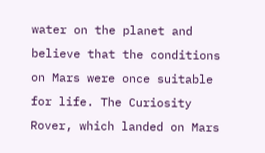water on the planet and believe that the conditions on Mars were once suitable for life. The Curiosity Rover, which landed on Mars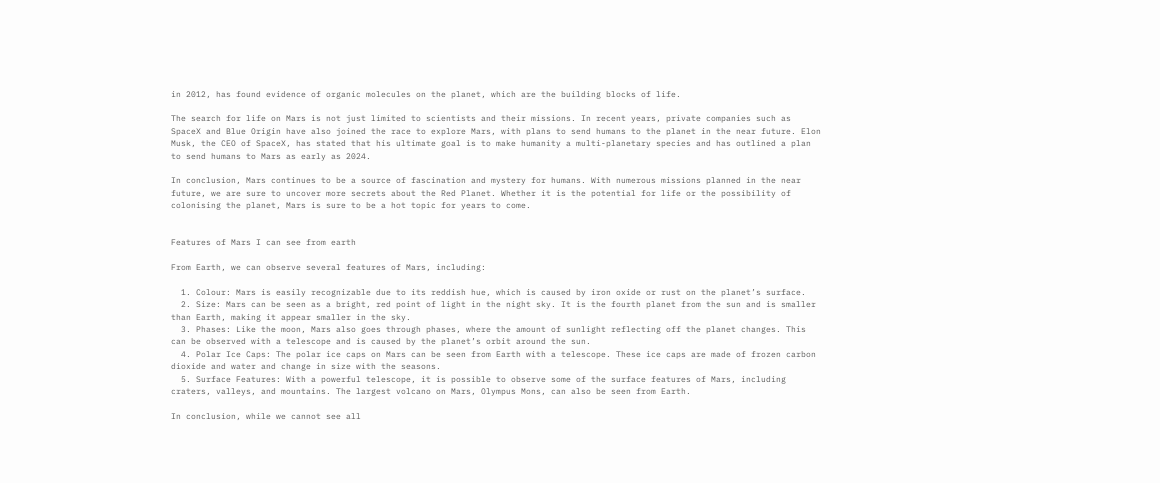in 2012, has found evidence of organic molecules on the planet, which are the building blocks of life.

The search for life on Mars is not just limited to scientists and their missions. In recent years, private companies such as SpaceX and Blue Origin have also joined the race to explore Mars, with plans to send humans to the planet in the near future. Elon Musk, the CEO of SpaceX, has stated that his ultimate goal is to make humanity a multi-planetary species and has outlined a plan to send humans to Mars as early as 2024.

In conclusion, Mars continues to be a source of fascination and mystery for humans. With numerous missions planned in the near future, we are sure to uncover more secrets about the Red Planet. Whether it is the potential for life or the possibility of colonising the planet, Mars is sure to be a hot topic for years to come.


Features of Mars I can see from earth

From Earth, we can observe several features of Mars, including:

  1. Colour: Mars is easily recognizable due to its reddish hue, which is caused by iron oxide or rust on the planet’s surface.
  2. Size: Mars can be seen as a bright, red point of light in the night sky. It is the fourth planet from the sun and is smaller than Earth, making it appear smaller in the sky.
  3. Phases: Like the moon, Mars also goes through phases, where the amount of sunlight reflecting off the planet changes. This can be observed with a telescope and is caused by the planet’s orbit around the sun.
  4. Polar Ice Caps: The polar ice caps on Mars can be seen from Earth with a telescope. These ice caps are made of frozen carbon dioxide and water and change in size with the seasons.
  5. Surface Features: With a powerful telescope, it is possible to observe some of the surface features of Mars, including craters, valleys, and mountains. The largest volcano on Mars, Olympus Mons, can also be seen from Earth.

In conclusion, while we cannot see all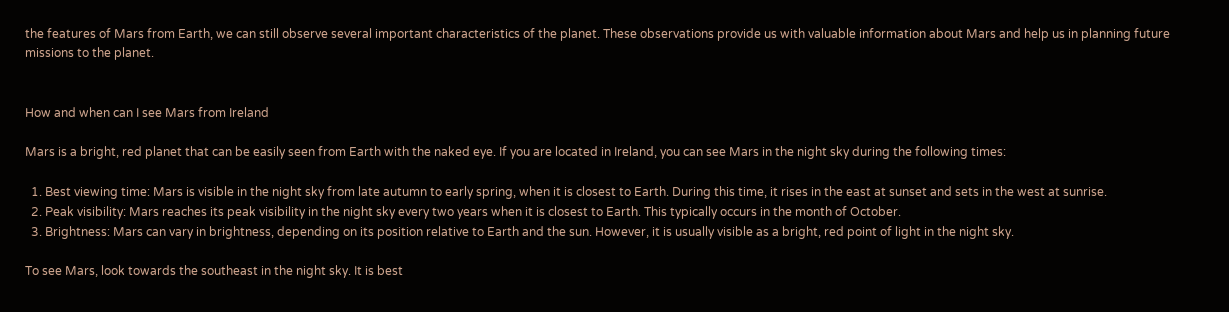the features of Mars from Earth, we can still observe several important characteristics of the planet. These observations provide us with valuable information about Mars and help us in planning future missions to the planet.


How and when can I see Mars from Ireland

Mars is a bright, red planet that can be easily seen from Earth with the naked eye. If you are located in Ireland, you can see Mars in the night sky during the following times:

  1. Best viewing time: Mars is visible in the night sky from late autumn to early spring, when it is closest to Earth. During this time, it rises in the east at sunset and sets in the west at sunrise.
  2. Peak visibility: Mars reaches its peak visibility in the night sky every two years when it is closest to Earth. This typically occurs in the month of October.
  3. Brightness: Mars can vary in brightness, depending on its position relative to Earth and the sun. However, it is usually visible as a bright, red point of light in the night sky.

To see Mars, look towards the southeast in the night sky. It is best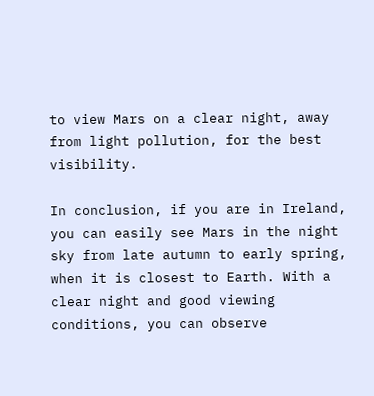to view Mars on a clear night, away from light pollution, for the best visibility.

In conclusion, if you are in Ireland, you can easily see Mars in the night sky from late autumn to early spring, when it is closest to Earth. With a clear night and good viewing conditions, you can observe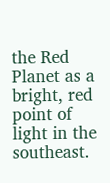the Red Planet as a bright, red point of light in the southeast.